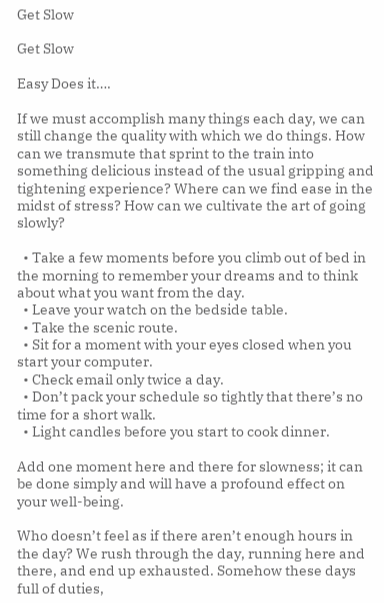Get Slow

Get Slow

Easy Does it….

If we must accomplish many things each day, we can still change the quality with which we do things. How can we transmute that sprint to the train into something delicious instead of the usual gripping and tightening experience? Where can we find ease in the midst of stress? How can we cultivate the art of going slowly?

  • Take a few moments before you climb out of bed in the morning to remember your dreams and to think about what you want from the day.
  • Leave your watch on the bedside table.
  • Take the scenic route.
  • Sit for a moment with your eyes closed when you start your computer.
  • Check email only twice a day.
  • Don’t pack your schedule so tightly that there’s no time for a short walk.
  • Light candles before you start to cook dinner.

Add one moment here and there for slowness; it can be done simply and will have a profound effect on your well-being.

Who doesn’t feel as if there aren’t enough hours in the day? We rush through the day, running here and there, and end up exhausted. Somehow these days full of duties,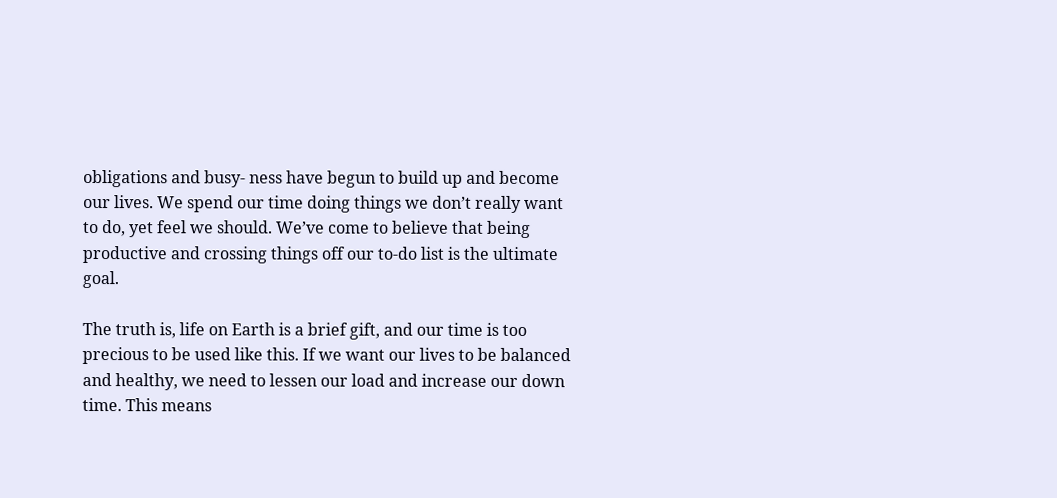obligations and busy- ness have begun to build up and become our lives. We spend our time doing things we don’t really want to do, yet feel we should. We’ve come to believe that being productive and crossing things off our to-do list is the ultimate goal.

The truth is, life on Earth is a brief gift, and our time is too precious to be used like this. If we want our lives to be balanced and healthy, we need to lessen our load and increase our down time. This means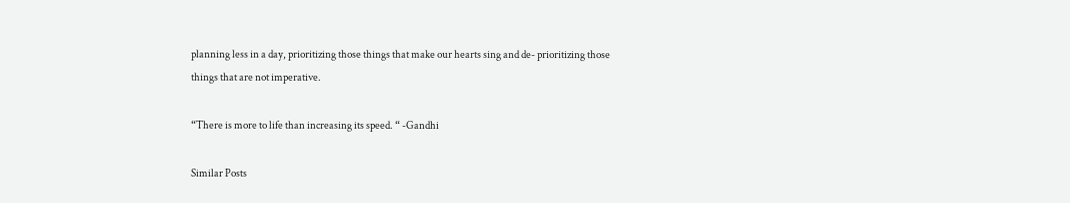planning less in a day, prioritizing those things that make our hearts sing and de- prioritizing those things that are not imperative.

“There is more to life than increasing its speed. “ -Gandhi

Similar Posts